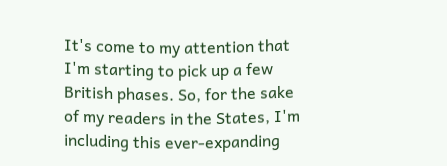It's come to my attention that I'm starting to pick up a few British phases. So, for the sake of my readers in the States, I'm including this ever-expanding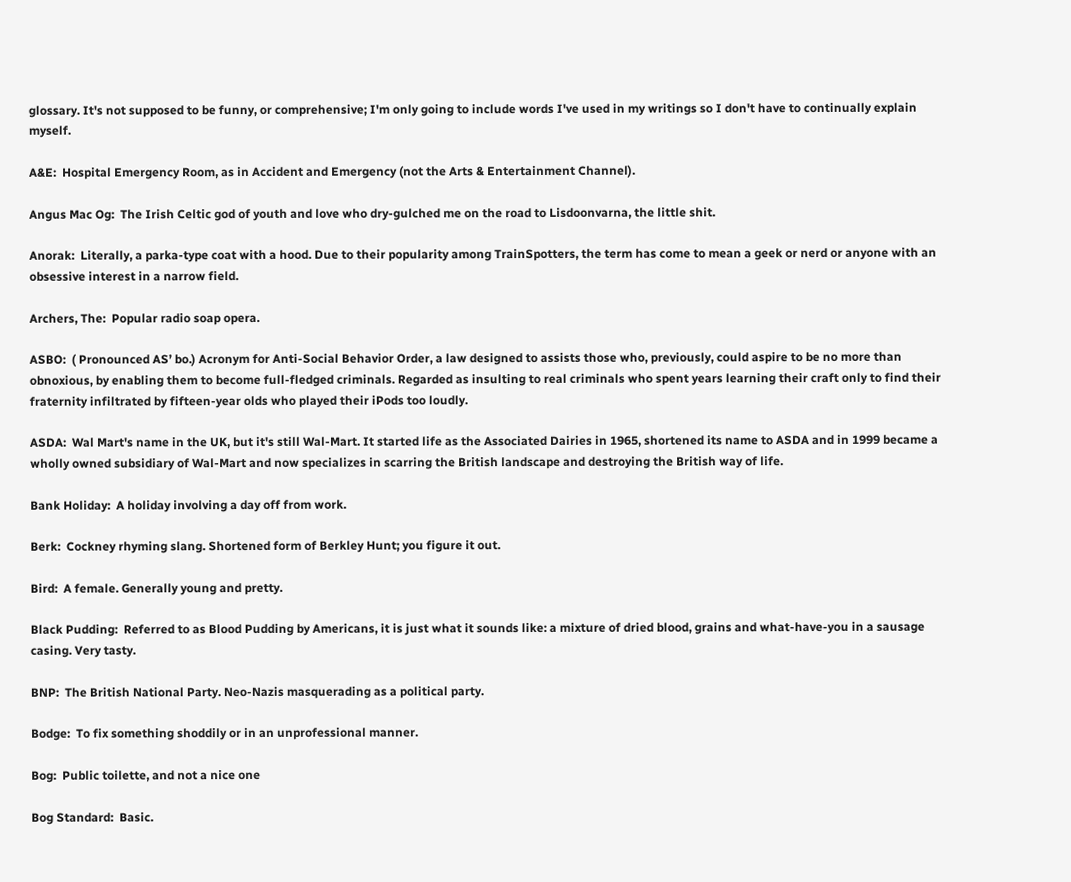glossary. It's not supposed to be funny, or comprehensive; I'm only going to include words I've used in my writings so I don't have to continually explain myself.

A&E:  Hospital Emergency Room, as in Accident and Emergency (not the Arts & Entertainment Channel).

Angus Mac Og:  The Irish Celtic god of youth and love who dry-gulched me on the road to Lisdoonvarna, the little shit.

Anorak:  Literally, a parka-type coat with a hood. Due to their popularity among TrainSpotters, the term has come to mean a geek or nerd or anyone with an obsessive interest in a narrow field.

Archers, The:  Popular radio soap opera.

ASBO:  ( Pronounced AS’ bo.) Acronym for Anti-Social Behavior Order, a law designed to assists those who, previously, could aspire to be no more than obnoxious, by enabling them to become full-fledged criminals. Regarded as insulting to real criminals who spent years learning their craft only to find their fraternity infiltrated by fifteen-year olds who played their iPods too loudly.

ASDA:  Wal Mart's name in the UK, but it's still Wal-Mart. It started life as the Associated Dairies in 1965, shortened its name to ASDA and in 1999 became a wholly owned subsidiary of Wal-Mart and now specializes in scarring the British landscape and destroying the British way of life.

Bank Holiday:  A holiday involving a day off from work.

Berk:  Cockney rhyming slang. Shortened form of Berkley Hunt; you figure it out.

Bird:  A female. Generally young and pretty.

Black Pudding:  Referred to as Blood Pudding by Americans, it is just what it sounds like: a mixture of dried blood, grains and what-have-you in a sausage casing. Very tasty.

BNP:  The British National Party. Neo-Nazis masquerading as a political party.

Bodge:  To fix something shoddily or in an unprofessional manner.

Bog:  Public toilette, and not a nice one

Bog Standard:  Basic.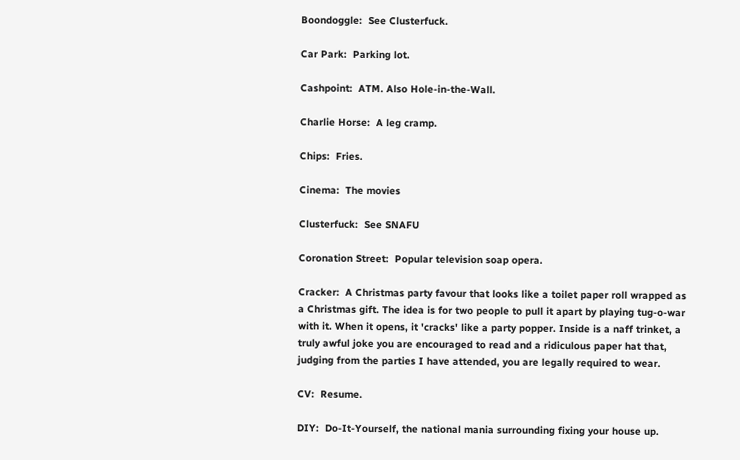Boondoggle:  See Clusterfuck.

Car Park:  Parking lot.

Cashpoint:  ATM. Also Hole-in-the-Wall.

Charlie Horse:  A leg cramp.

Chips:  Fries.

Cinema:  The movies

Clusterfuck:  See SNAFU

Coronation Street:  Popular television soap opera.

Cracker:  A Christmas party favour that looks like a toilet paper roll wrapped as a Christmas gift. The idea is for two people to pull it apart by playing tug-o-war with it. When it opens, it 'cracks' like a party popper. Inside is a naff trinket, a truly awful joke you are encouraged to read and a ridiculous paper hat that, judging from the parties I have attended, you are legally required to wear.

CV:  Resume.

DIY:  Do-It-Yourself, the national mania surrounding fixing your house up.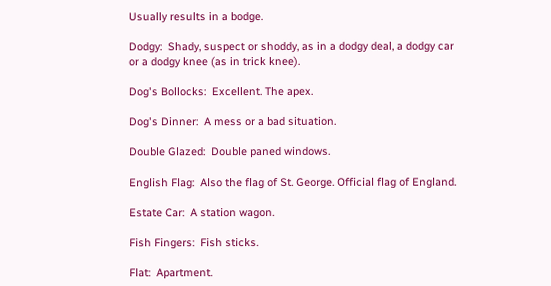Usually results in a bodge.

Dodgy:  Shady, suspect or shoddy, as in a dodgy deal, a dodgy car or a dodgy knee (as in trick knee).

Dog's Bollocks:  Excellent. The apex.

Dog's Dinner:  A mess or a bad situation.

Double Glazed:  Double paned windows.

English Flag:  Also the flag of St. George. Official flag of England.

Estate Car:  A station wagon.

Fish Fingers:  Fish sticks.

Flat:  Apartment.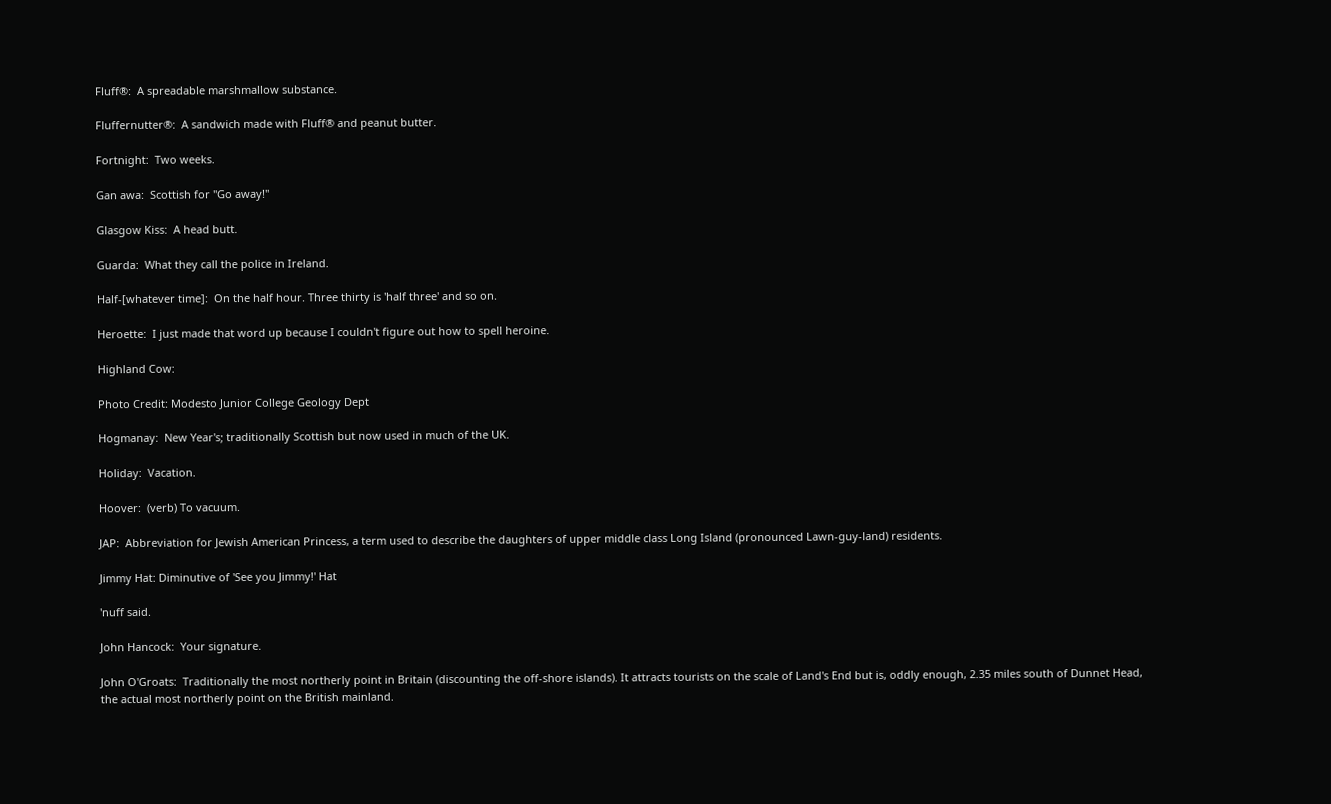Fluff®:  A spreadable marshmallow substance.

Fluffernutter®:  A sandwich made with Fluff® and peanut butter.

Fortnight:  Two weeks.

Gan awa:  Scottish for "Go away!"

Glasgow Kiss:  A head butt.

Guarda:  What they call the police in Ireland.

Half-[whatever time]:  On the half hour. Three thirty is 'half three' and so on.

Heroette:  I just made that word up because I couldn't figure out how to spell heroine.

Highland Cow:

Photo Credit: Modesto Junior College Geology Dept

Hogmanay:  New Year's; traditionally Scottish but now used in much of the UK.

Holiday:  Vacation.

Hoover:  (verb) To vacuum.

JAP:  Abbreviation for Jewish American Princess, a term used to describe the daughters of upper middle class Long Island (pronounced Lawn-guy-land) residents.

Jimmy Hat: Diminutive of 'See you Jimmy!' Hat

'nuff said.

John Hancock:  Your signature.

John O'Groats:  Traditionally the most northerly point in Britain (discounting the off-shore islands). It attracts tourists on the scale of Land's End but is, oddly enough, 2.35 miles south of Dunnet Head, the actual most northerly point on the British mainland.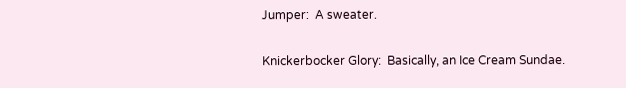Jumper:  A sweater.

Knickerbocker Glory:  Basically, an Ice Cream Sundae.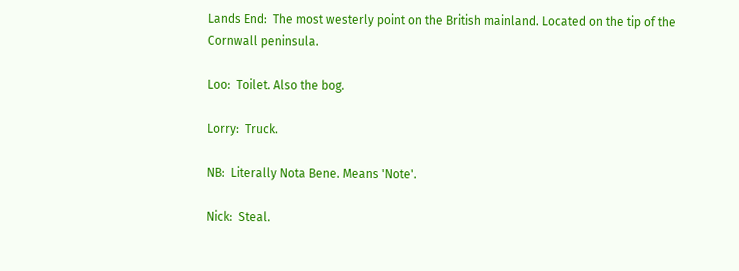Lands End:  The most westerly point on the British mainland. Located on the tip of the Cornwall peninsula.

Loo:  Toilet. Also the bog.

Lorry:  Truck.

NB:  Literally Nota Bene. Means 'Note'.

Nick:  Steal.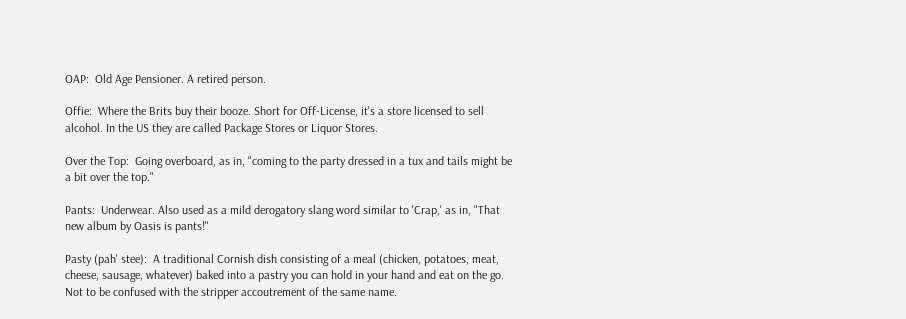OAP:  Old Age Pensioner. A retired person.

Offie:  Where the Brits buy their booze. Short for Off-License, it's a store licensed to sell alcohol. In the US they are called Package Stores or Liquor Stores.

Over the Top:  Going overboard, as in, "coming to the party dressed in a tux and tails might be a bit over the top."

Pants:  Underwear. Also used as a mild derogatory slang word similar to 'Crap,' as in, "That new album by Oasis is pants!"

Pasty (pah' stee):  A traditional Cornish dish consisting of a meal (chicken, potatoes, meat, cheese, sausage, whatever) baked into a pastry you can hold in your hand and eat on the go. Not to be confused with the stripper accoutrement of the same name.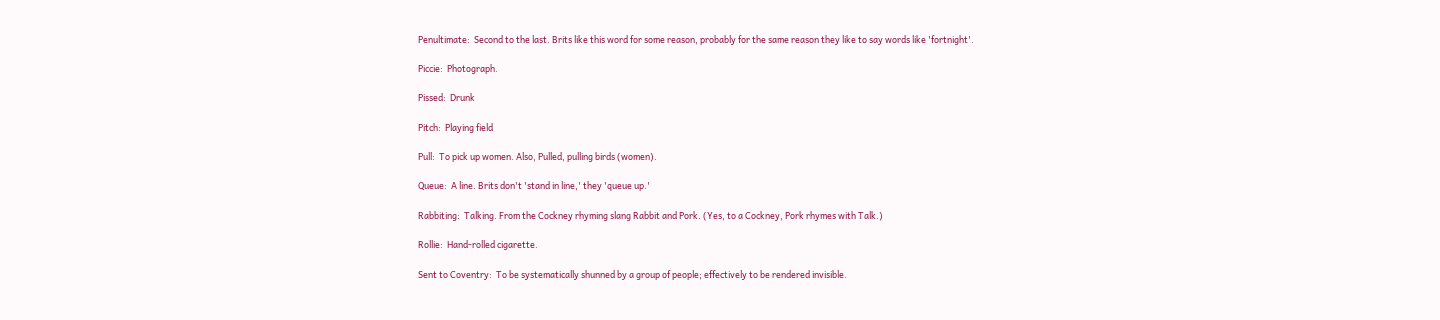Penultimate:  Second to the last. Brits like this word for some reason, probably for the same reason they like to say words like 'fortnight'.

Piccie:  Photograph.

Pissed:  Drunk

Pitch:  Playing field

Pull:  To pick up women. Also, Pulled, pulling birds (women).

Queue:  A line. Brits don't 'stand in line,' they 'queue up.'

Rabbiting:  Talking. From the Cockney rhyming slang Rabbit and Pork. (Yes, to a Cockney, Pork rhymes with Talk.)

Rollie:  Hand-rolled cigarette.

Sent to Coventry:  To be systematically shunned by a group of people; effectively to be rendered invisible.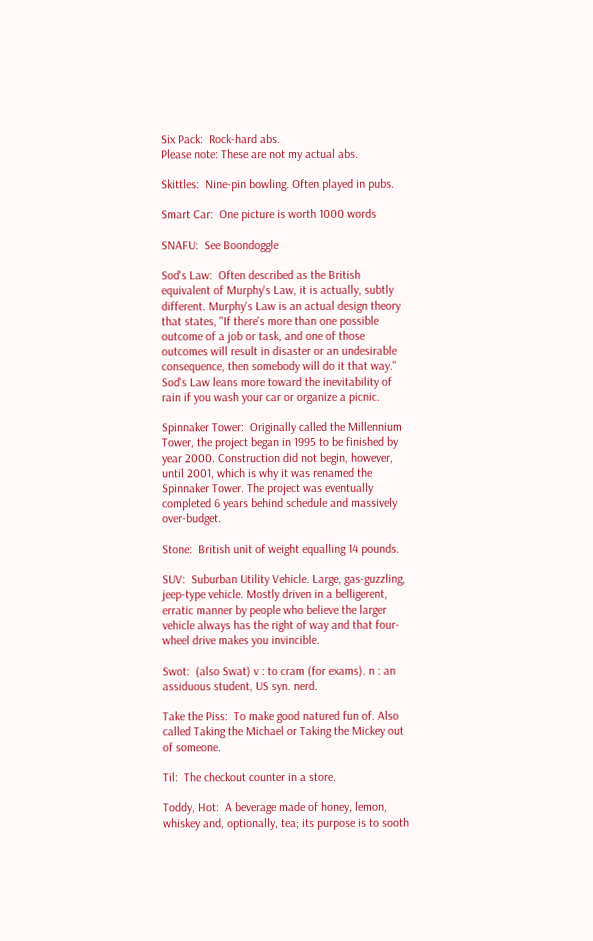Six Pack:  Rock-hard abs.
Please note: These are not my actual abs.

Skittles:  Nine-pin bowling. Often played in pubs.

Smart Car:  One picture is worth 1000 words

SNAFU:  See Boondoggle

Sod's Law:  Often described as the British equivalent of Murphy's Law, it is actually, subtly different. Murphy's Law is an actual design theory that states, "If there's more than one possible outcome of a job or task, and one of those outcomes will result in disaster or an undesirable consequence, then somebody will do it that way." Sod's Law leans more toward the inevitability of rain if you wash your car or organize a picnic.

Spinnaker Tower:  Originally called the Millennium Tower, the project began in 1995 to be finished by year 2000. Construction did not begin, however, until 2001, which is why it was renamed the Spinnaker Tower. The project was eventually completed 6 years behind schedule and massively over-budget.

Stone:  British unit of weight equalling 14 pounds.

SUV:  Suburban Utility Vehicle. Large, gas-guzzling, jeep-type vehicle. Mostly driven in a belligerent, erratic manner by people who believe the larger vehicle always has the right of way and that four-wheel drive makes you invincible.

Swot:  (also Swat) v : to cram (for exams). n : an assiduous student, US syn. nerd.

Take the Piss:  To make good natured fun of. Also called Taking the Michael or Taking the Mickey out of someone.

Til:  The checkout counter in a store.

Toddy, Hot:  A beverage made of honey, lemon, whiskey and, optionally, tea; its purpose is to sooth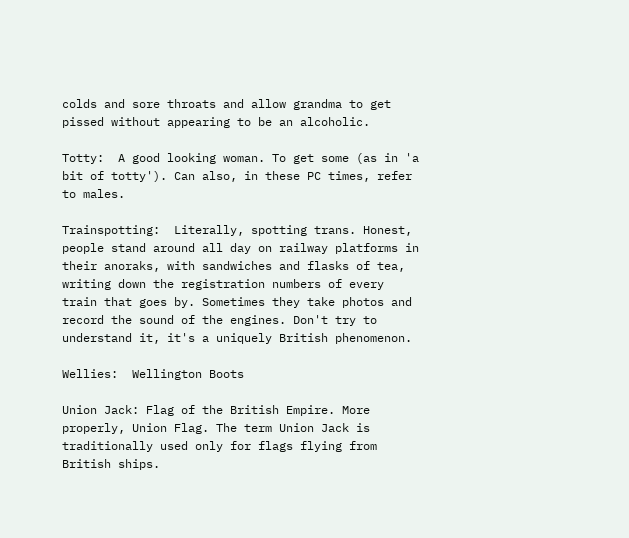colds and sore throats and allow grandma to get pissed without appearing to be an alcoholic.

Totty:  A good looking woman. To get some (as in 'a bit of totty'). Can also, in these PC times, refer to males.

Trainspotting:  Literally, spotting trans. Honest, people stand around all day on railway platforms in their anoraks, with sandwiches and flasks of tea, writing down the registration numbers of every train that goes by. Sometimes they take photos and record the sound of the engines. Don't try to understand it, it's a uniquely British phenomenon.

Wellies:  Wellington Boots

Union Jack: Flag of the British Empire. More properly, Union Flag. The term Union Jack is traditionally used only for flags flying from British ships.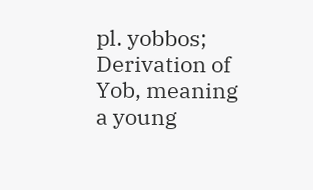pl. yobbos; Derivation of Yob, meaning a young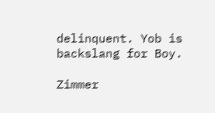delinquent. Yob is backslang for Boy.

Zimmer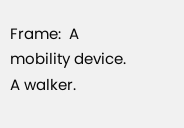Frame:  A mobility device. A walker.